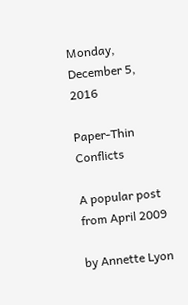Monday, December 5, 2016

Paper-Thin Conflicts

A popular post from April 2009

by Annette Lyon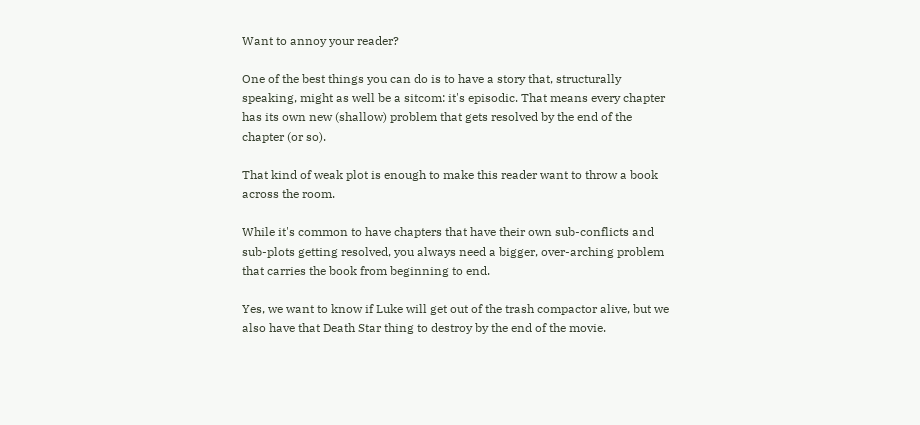Want to annoy your reader?

One of the best things you can do is to have a story that, structurally speaking, might as well be a sitcom: it's episodic. That means every chapter has its own new (shallow) problem that gets resolved by the end of the chapter (or so).

That kind of weak plot is enough to make this reader want to throw a book across the room.

While it's common to have chapters that have their own sub-conflicts and sub-plots getting resolved, you always need a bigger, over-arching problem that carries the book from beginning to end.

Yes, we want to know if Luke will get out of the trash compactor alive, but we also have that Death Star thing to destroy by the end of the movie.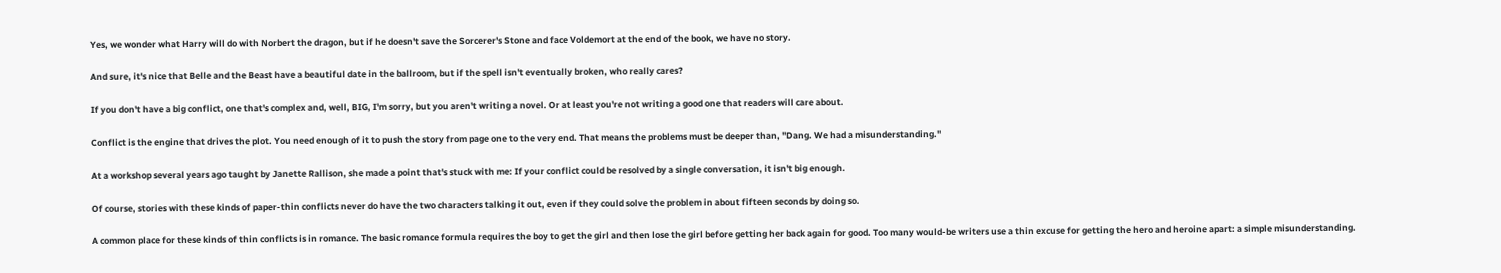Yes, we wonder what Harry will do with Norbert the dragon, but if he doesn't save the Sorcerer's Stone and face Voldemort at the end of the book, we have no story.

And sure, it's nice that Belle and the Beast have a beautiful date in the ballroom, but if the spell isn't eventually broken, who really cares?

If you don't have a big conflict, one that's complex and, well, BIG, I'm sorry, but you aren't writing a novel. Or at least you're not writing a good one that readers will care about.

Conflict is the engine that drives the plot. You need enough of it to push the story from page one to the very end. That means the problems must be deeper than, "Dang. We had a misunderstanding."

At a workshop several years ago taught by Janette Rallison, she made a point that's stuck with me: If your conflict could be resolved by a single conversation, it isn't big enough.

Of course, stories with these kinds of paper-thin conflicts never do have the two characters talking it out, even if they could solve the problem in about fifteen seconds by doing so.

A common place for these kinds of thin conflicts is in romance. The basic romance formula requires the boy to get the girl and then lose the girl before getting her back again for good. Too many would-be writers use a thin excuse for getting the hero and heroine apart: a simple misunderstanding.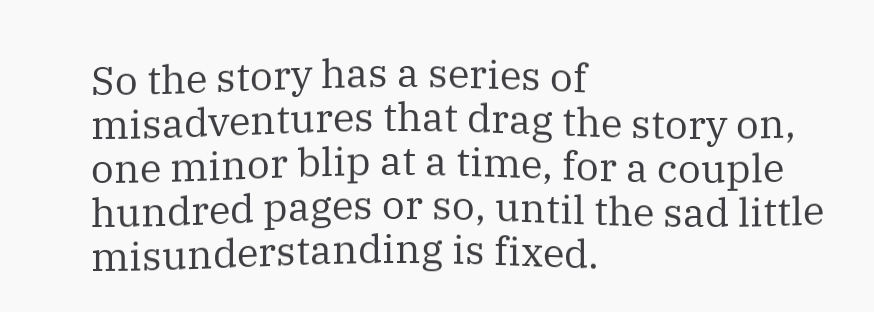So the story has a series of misadventures that drag the story on, one minor blip at a time, for a couple hundred pages or so, until the sad little misunderstanding is fixed.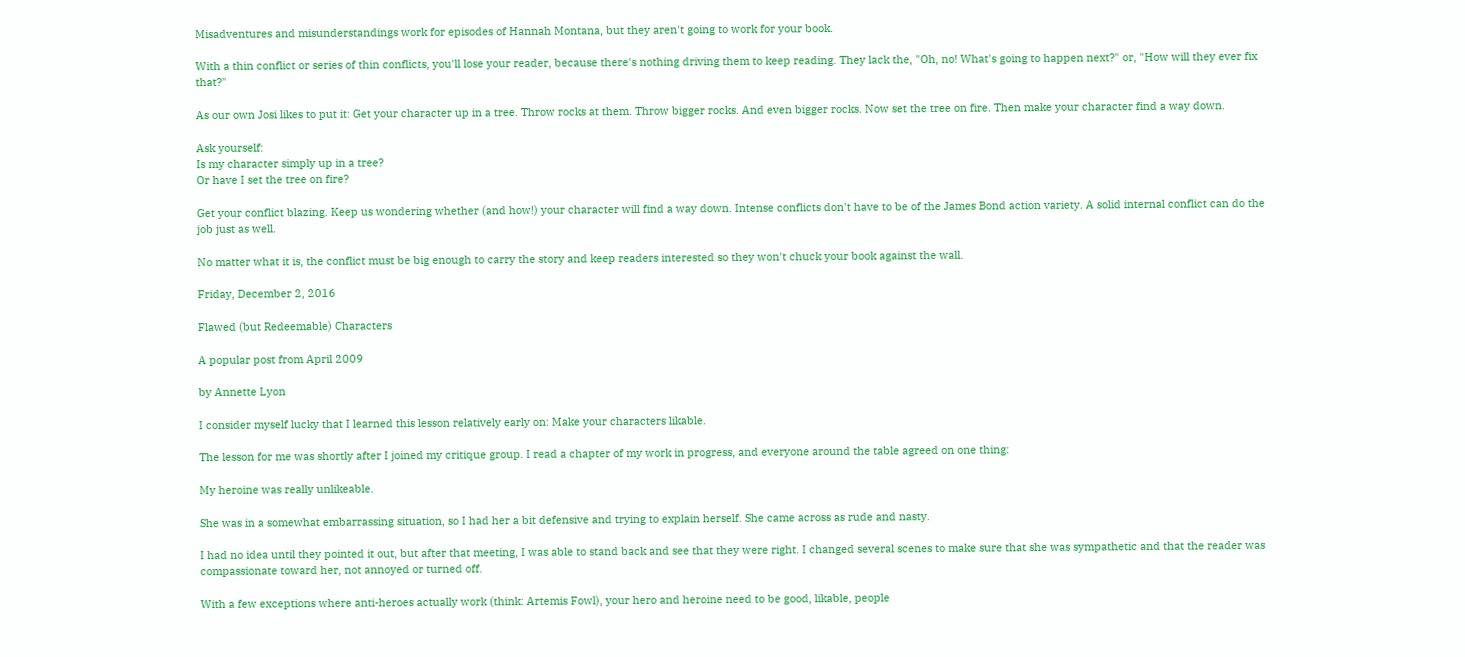Misadventures and misunderstandings work for episodes of Hannah Montana, but they aren't going to work for your book.

With a thin conflict or series of thin conflicts, you'll lose your reader, because there's nothing driving them to keep reading. They lack the, "Oh, no! What's going to happen next?" or, "How will they ever fix that?"

As our own Josi likes to put it: Get your character up in a tree. Throw rocks at them. Throw bigger rocks. And even bigger rocks. Now set the tree on fire. Then make your character find a way down.

Ask yourself:
Is my character simply up in a tree?
Or have I set the tree on fire?

Get your conflict blazing. Keep us wondering whether (and how!) your character will find a way down. Intense conflicts don't have to be of the James Bond action variety. A solid internal conflict can do the job just as well.

No matter what it is, the conflict must be big enough to carry the story and keep readers interested so they won't chuck your book against the wall.

Friday, December 2, 2016

Flawed (but Redeemable) Characters

A popular post from April 2009

by Annette Lyon

I consider myself lucky that I learned this lesson relatively early on: Make your characters likable.

The lesson for me was shortly after I joined my critique group. I read a chapter of my work in progress, and everyone around the table agreed on one thing:

My heroine was really unlikeable.

She was in a somewhat embarrassing situation, so I had her a bit defensive and trying to explain herself. She came across as rude and nasty.

I had no idea until they pointed it out, but after that meeting, I was able to stand back and see that they were right. I changed several scenes to make sure that she was sympathetic and that the reader was compassionate toward her, not annoyed or turned off.

With a few exceptions where anti-heroes actually work (think: Artemis Fowl), your hero and heroine need to be good, likable, people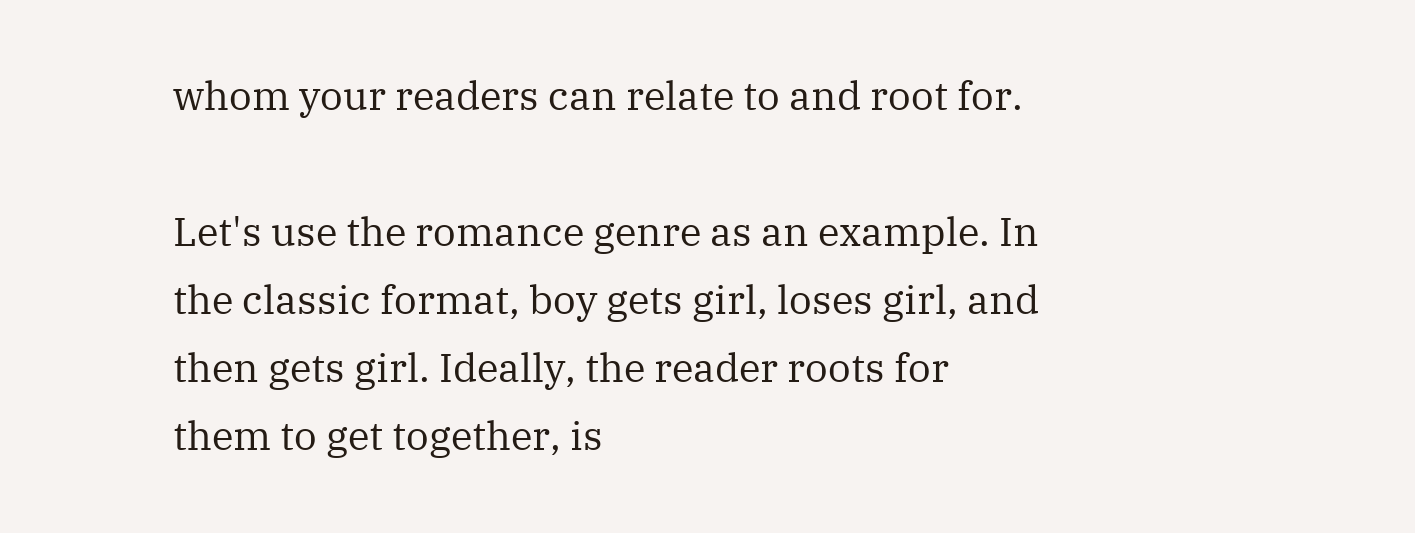whom your readers can relate to and root for.

Let's use the romance genre as an example. In the classic format, boy gets girl, loses girl, and then gets girl. Ideally, the reader roots for them to get together, is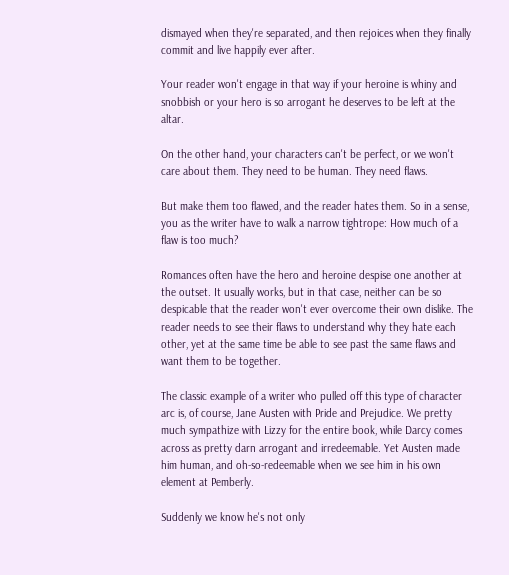dismayed when they're separated, and then rejoices when they finally commit and live happily ever after.

Your reader won't engage in that way if your heroine is whiny and snobbish or your hero is so arrogant he deserves to be left at the altar.

On the other hand, your characters can't be perfect, or we won't care about them. They need to be human. They need flaws.

But make them too flawed, and the reader hates them. So in a sense, you as the writer have to walk a narrow tightrope: How much of a flaw is too much?

Romances often have the hero and heroine despise one another at the outset. It usually works, but in that case, neither can be so despicable that the reader won't ever overcome their own dislike. The reader needs to see their flaws to understand why they hate each other, yet at the same time be able to see past the same flaws and want them to be together.

The classic example of a writer who pulled off this type of character arc is, of course, Jane Austen with Pride and Prejudice. We pretty much sympathize with Lizzy for the entire book, while Darcy comes across as pretty darn arrogant and irredeemable. Yet Austen made him human, and oh-so-redeemable when we see him in his own element at Pemberly.

Suddenly we know he's not only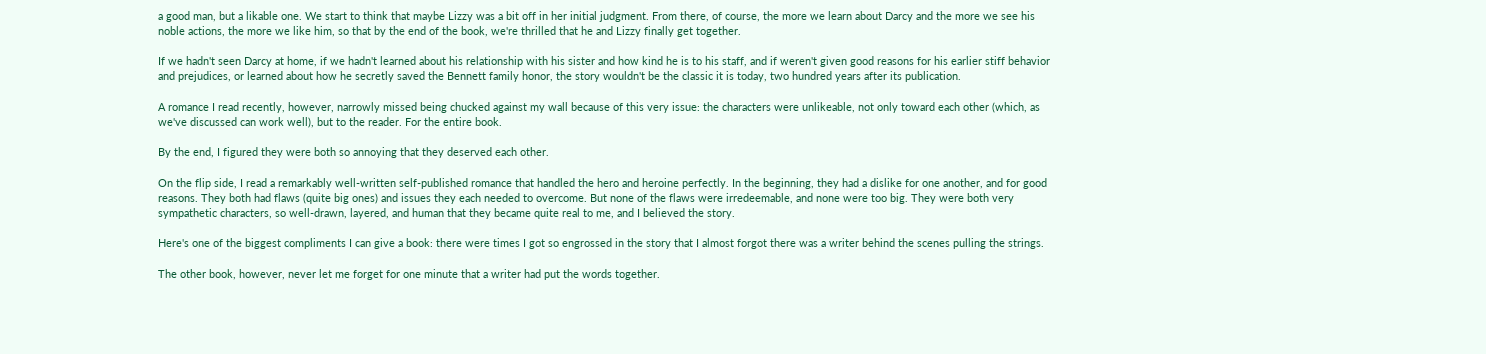a good man, but a likable one. We start to think that maybe Lizzy was a bit off in her initial judgment. From there, of course, the more we learn about Darcy and the more we see his noble actions, the more we like him, so that by the end of the book, we're thrilled that he and Lizzy finally get together.

If we hadn't seen Darcy at home, if we hadn't learned about his relationship with his sister and how kind he is to his staff, and if weren't given good reasons for his earlier stiff behavior and prejudices, or learned about how he secretly saved the Bennett family honor, the story wouldn't be the classic it is today, two hundred years after its publication.

A romance I read recently, however, narrowly missed being chucked against my wall because of this very issue: the characters were unlikeable, not only toward each other (which, as we've discussed can work well), but to the reader. For the entire book.

By the end, I figured they were both so annoying that they deserved each other.

On the flip side, I read a remarkably well-written self-published romance that handled the hero and heroine perfectly. In the beginning, they had a dislike for one another, and for good reasons. They both had flaws (quite big ones) and issues they each needed to overcome. But none of the flaws were irredeemable, and none were too big. They were both very sympathetic characters, so well-drawn, layered, and human that they became quite real to me, and I believed the story.

Here's one of the biggest compliments I can give a book: there were times I got so engrossed in the story that I almost forgot there was a writer behind the scenes pulling the strings.

The other book, however, never let me forget for one minute that a writer had put the words together.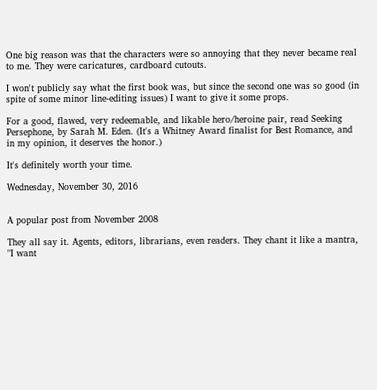One big reason was that the characters were so annoying that they never became real to me. They were caricatures, cardboard cutouts.

I won't publicly say what the first book was, but since the second one was so good (in spite of some minor line-editing issues) I want to give it some props.

For a good, flawed, very redeemable, and likable hero/heroine pair, read Seeking Persephone, by Sarah M. Eden. (It's a Whitney Award finalist for Best Romance, and in my opinion, it deserves the honor.)

It's definitely worth your time.

Wednesday, November 30, 2016


A popular post from November 2008

They all say it. Agents, editors, librarians, even readers. They chant it like a mantra, "I want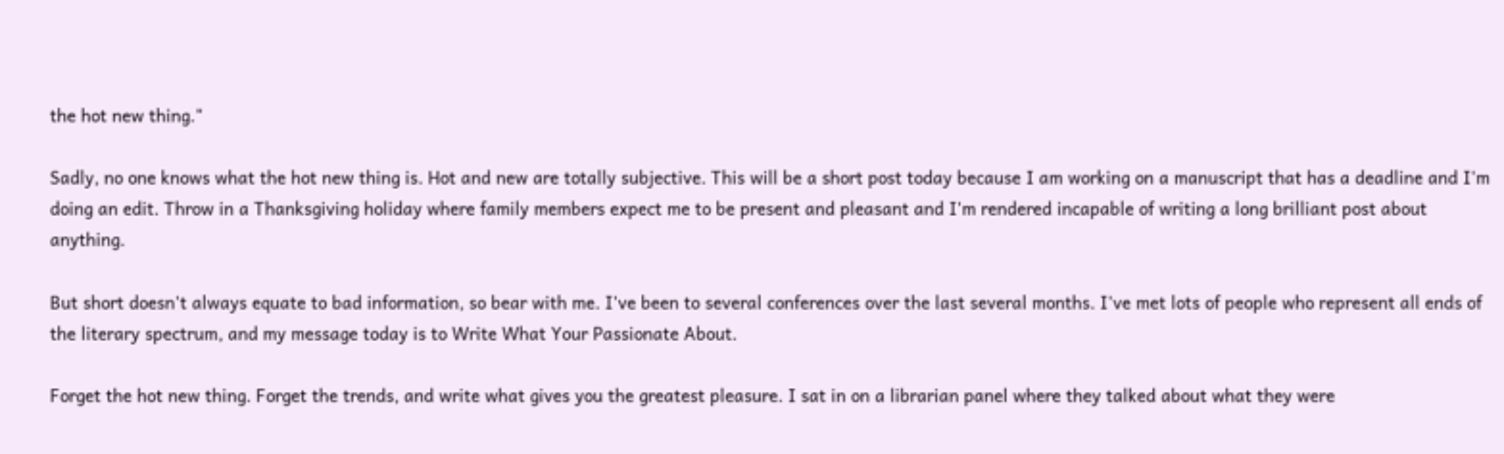the hot new thing."

Sadly, no one knows what the hot new thing is. Hot and new are totally subjective. This will be a short post today because I am working on a manuscript that has a deadline and I'm doing an edit. Throw in a Thanksgiving holiday where family members expect me to be present and pleasant and I'm rendered incapable of writing a long brilliant post about anything.

But short doesn't always equate to bad information, so bear with me. I've been to several conferences over the last several months. I've met lots of people who represent all ends of the literary spectrum, and my message today is to Write What Your Passionate About.

Forget the hot new thing. Forget the trends, and write what gives you the greatest pleasure. I sat in on a librarian panel where they talked about what they were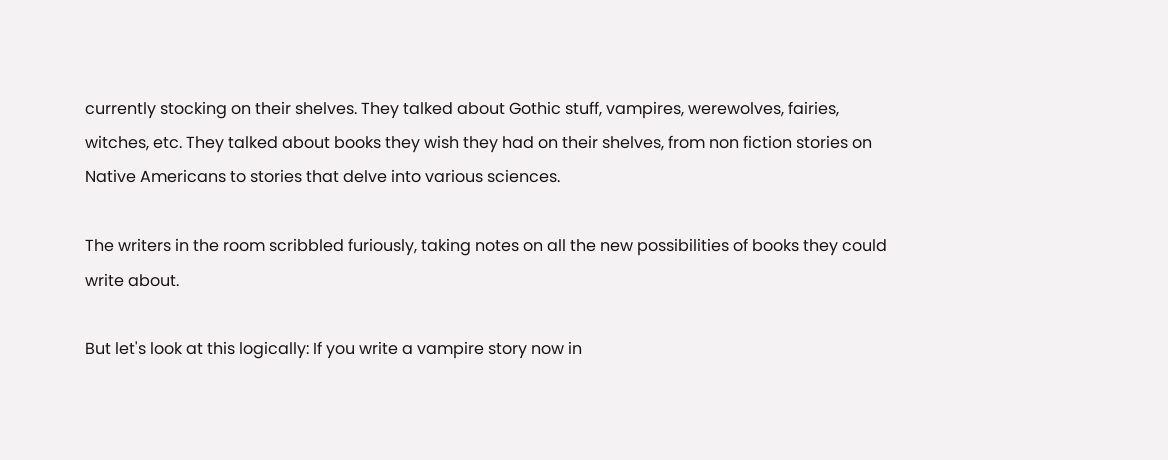currently stocking on their shelves. They talked about Gothic stuff, vampires, werewolves, fairies, witches, etc. They talked about books they wish they had on their shelves, from non fiction stories on Native Americans to stories that delve into various sciences.

The writers in the room scribbled furiously, taking notes on all the new possibilities of books they could write about.

But let's look at this logically: If you write a vampire story now in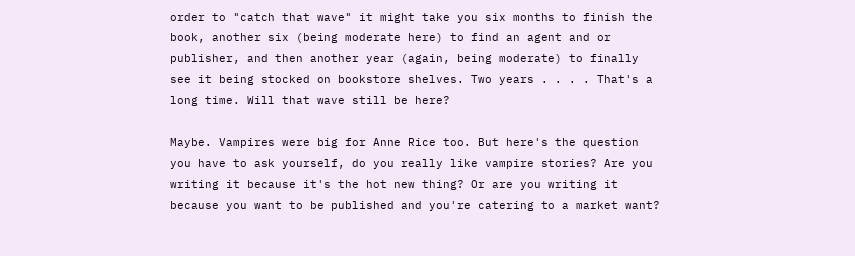order to "catch that wave" it might take you six months to finish the book, another six (being moderate here) to find an agent and or publisher, and then another year (again, being moderate) to finally see it being stocked on bookstore shelves. Two years . . . . That's a long time. Will that wave still be here?

Maybe. Vampires were big for Anne Rice too. But here's the question you have to ask yourself, do you really like vampire stories? Are you writing it because it's the hot new thing? Or are you writing it because you want to be published and you're catering to a market want?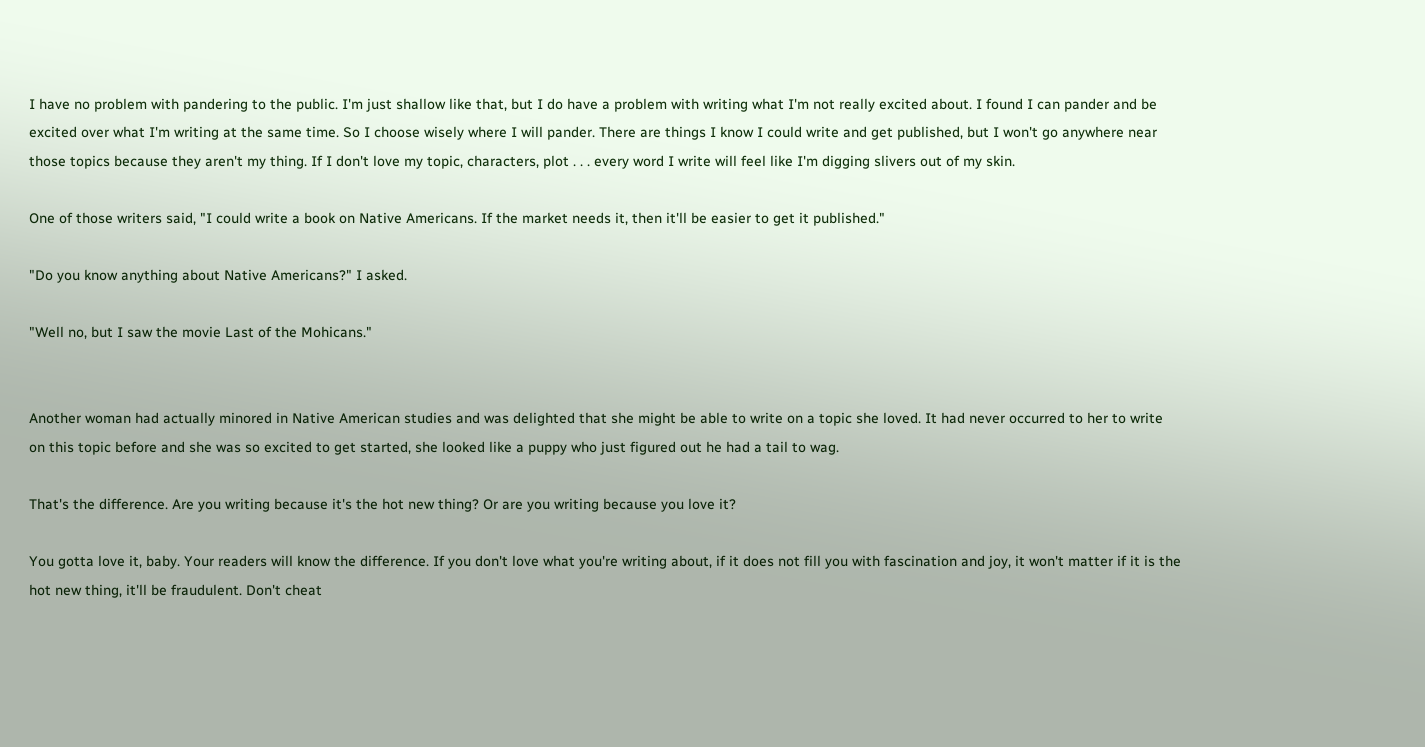I have no problem with pandering to the public. I'm just shallow like that, but I do have a problem with writing what I'm not really excited about. I found I can pander and be excited over what I'm writing at the same time. So I choose wisely where I will pander. There are things I know I could write and get published, but I won't go anywhere near those topics because they aren't my thing. If I don't love my topic, characters, plot . . . every word I write will feel like I'm digging slivers out of my skin.

One of those writers said, "I could write a book on Native Americans. If the market needs it, then it'll be easier to get it published."

"Do you know anything about Native Americans?" I asked.

"Well no, but I saw the movie Last of the Mohicans."


Another woman had actually minored in Native American studies and was delighted that she might be able to write on a topic she loved. It had never occurred to her to write on this topic before and she was so excited to get started, she looked like a puppy who just figured out he had a tail to wag.

That's the difference. Are you writing because it's the hot new thing? Or are you writing because you love it?

You gotta love it, baby. Your readers will know the difference. If you don't love what you're writing about, if it does not fill you with fascination and joy, it won't matter if it is the hot new thing, it'll be fraudulent. Don't cheat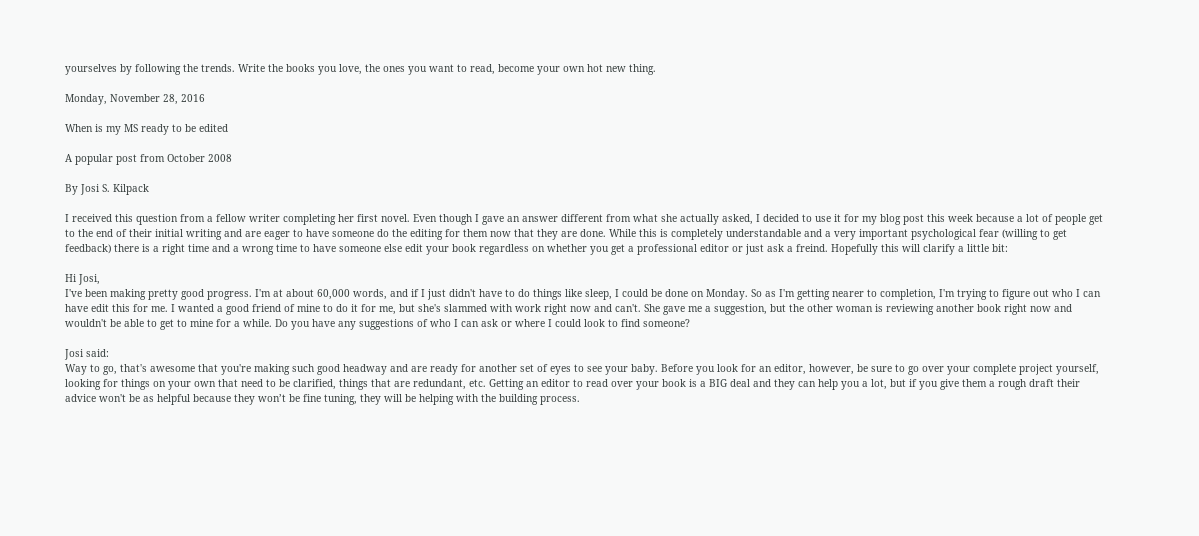yourselves by following the trends. Write the books you love, the ones you want to read, become your own hot new thing.

Monday, November 28, 2016

When is my MS ready to be edited

A popular post from October 2008

By Josi S. Kilpack

I received this question from a fellow writer completing her first novel. Even though I gave an answer different from what she actually asked, I decided to use it for my blog post this week because a lot of people get to the end of their initial writing and are eager to have someone do the editing for them now that they are done. While this is completely understandable and a very important psychological fear (willing to get feedback) there is a right time and a wrong time to have someone else edit your book regardless on whether you get a professional editor or just ask a freind. Hopefully this will clarify a little bit:

Hi Josi,
I've been making pretty good progress. I'm at about 60,000 words, and if I just didn't have to do things like sleep, I could be done on Monday. So as I'm getting nearer to completion, I'm trying to figure out who I can have edit this for me. I wanted a good friend of mine to do it for me, but she's slammed with work right now and can't. She gave me a suggestion, but the other woman is reviewing another book right now and wouldn't be able to get to mine for a while. Do you have any suggestions of who I can ask or where I could look to find someone?

Josi said:
Way to go, that's awesome that you're making such good headway and are ready for another set of eyes to see your baby. Before you look for an editor, however, be sure to go over your complete project yourself, looking for things on your own that need to be clarified, things that are redundant, etc. Getting an editor to read over your book is a BIG deal and they can help you a lot, but if you give them a rough draft their advice won't be as helpful because they won’t be fine tuning, they will be helping with the building process.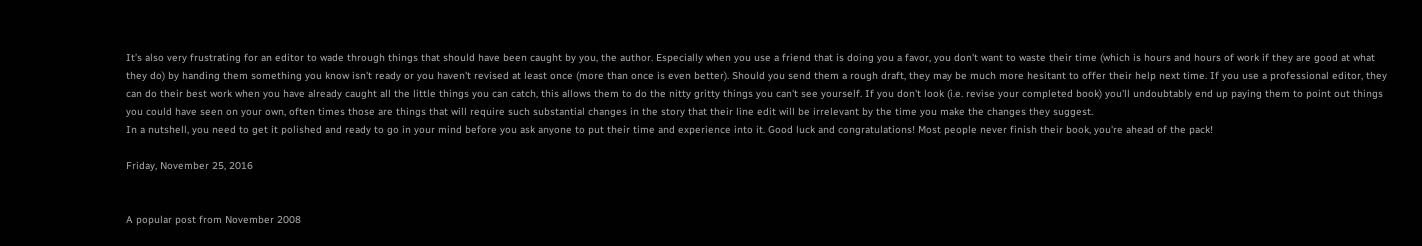It’s also very frustrating for an editor to wade through things that should have been caught by you, the author. Especially when you use a friend that is doing you a favor, you don't want to waste their time (which is hours and hours of work if they are good at what they do) by handing them something you know isn't ready or you haven't revised at least once (more than once is even better). Should you send them a rough draft, they may be much more hesitant to offer their help next time. If you use a professional editor, they can do their best work when you have already caught all the little things you can catch, this allows them to do the nitty gritty things you can't see yourself. If you don't look (i.e. revise your completed book) you'll undoubtably end up paying them to point out things you could have seen on your own, often times those are things that will require such substantial changes in the story that their line edit will be irrelevant by the time you make the changes they suggest.
In a nutshell, you need to get it polished and ready to go in your mind before you ask anyone to put their time and experience into it. Good luck and congratulations! Most people never finish their book, you're ahead of the pack!

Friday, November 25, 2016


A popular post from November 2008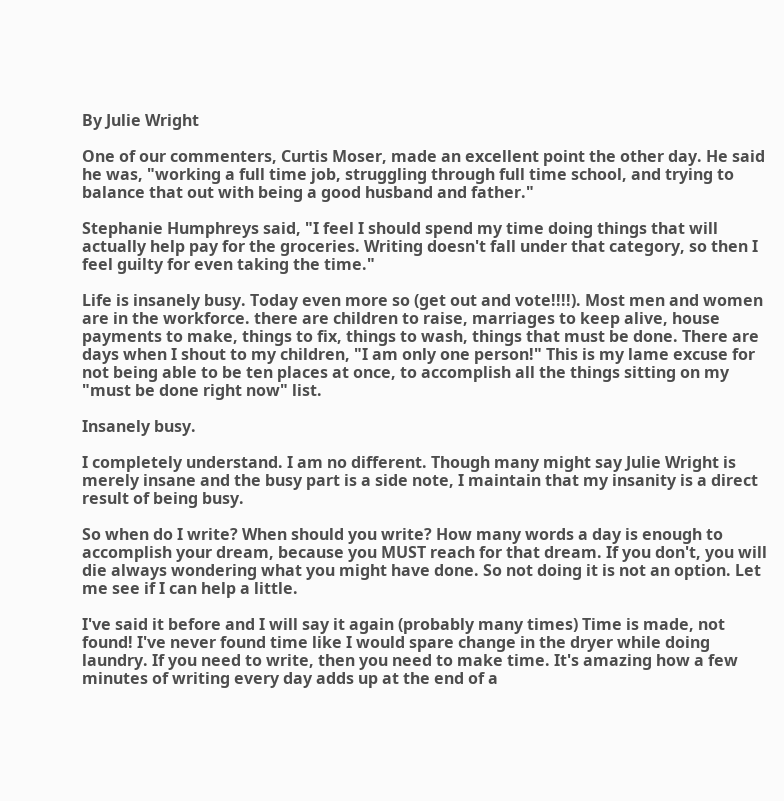By Julie Wright

One of our commenters, Curtis Moser, made an excellent point the other day. He said he was, "working a full time job, struggling through full time school, and trying to balance that out with being a good husband and father."

Stephanie Humphreys said, "I feel I should spend my time doing things that will actually help pay for the groceries. Writing doesn't fall under that category, so then I feel guilty for even taking the time."

Life is insanely busy. Today even more so (get out and vote!!!!). Most men and women are in the workforce. there are children to raise, marriages to keep alive, house payments to make, things to fix, things to wash, things that must be done. There are days when I shout to my children, "I am only one person!" This is my lame excuse for not being able to be ten places at once, to accomplish all the things sitting on my "must be done right now" list.

Insanely busy.

I completely understand. I am no different. Though many might say Julie Wright is merely insane and the busy part is a side note, I maintain that my insanity is a direct result of being busy.

So when do I write? When should you write? How many words a day is enough to accomplish your dream, because you MUST reach for that dream. If you don't, you will die always wondering what you might have done. So not doing it is not an option. Let me see if I can help a little.

I've said it before and I will say it again (probably many times) Time is made, not found! I've never found time like I would spare change in the dryer while doing laundry. If you need to write, then you need to make time. It's amazing how a few minutes of writing every day adds up at the end of a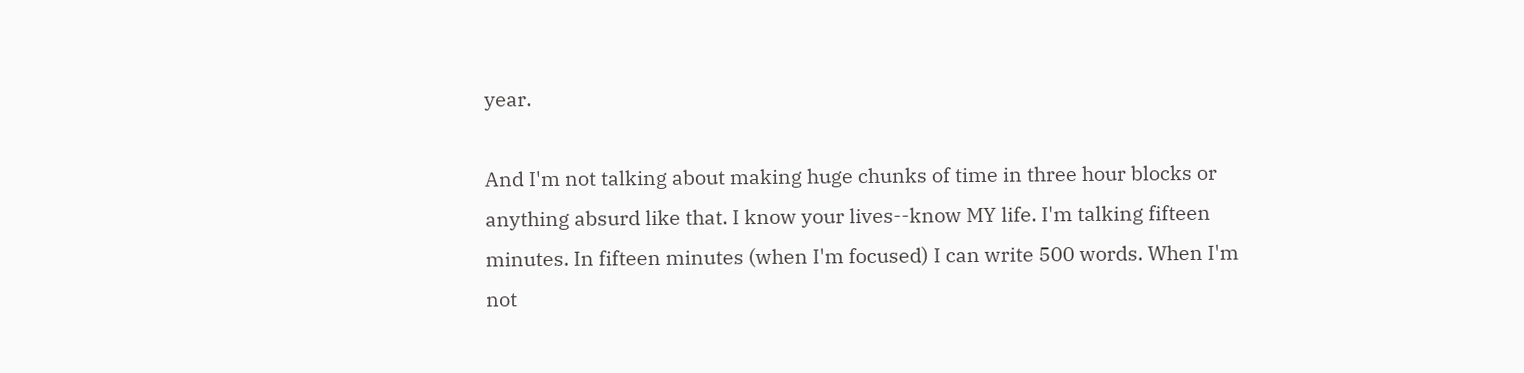year.

And I'm not talking about making huge chunks of time in three hour blocks or anything absurd like that. I know your lives--know MY life. I'm talking fifteen minutes. In fifteen minutes (when I'm focused) I can write 500 words. When I'm not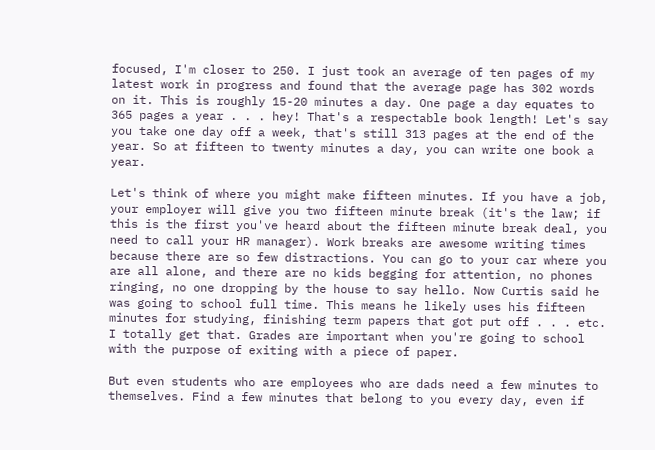focused, I'm closer to 250. I just took an average of ten pages of my latest work in progress and found that the average page has 302 words on it. This is roughly 15-20 minutes a day. One page a day equates to 365 pages a year . . . hey! That's a respectable book length! Let's say you take one day off a week, that's still 313 pages at the end of the year. So at fifteen to twenty minutes a day, you can write one book a year.

Let's think of where you might make fifteen minutes. If you have a job, your employer will give you two fifteen minute break (it's the law; if this is the first you've heard about the fifteen minute break deal, you need to call your HR manager). Work breaks are awesome writing times because there are so few distractions. You can go to your car where you are all alone, and there are no kids begging for attention, no phones ringing, no one dropping by the house to say hello. Now Curtis said he was going to school full time. This means he likely uses his fifteen minutes for studying, finishing term papers that got put off . . . etc. I totally get that. Grades are important when you're going to school with the purpose of exiting with a piece of paper.

But even students who are employees who are dads need a few minutes to themselves. Find a few minutes that belong to you every day, even if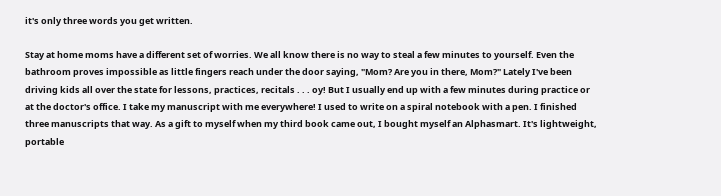it's only three words you get written.

Stay at home moms have a different set of worries. We all know there is no way to steal a few minutes to yourself. Even the bathroom proves impossible as little fingers reach under the door saying, "Mom? Are you in there, Mom?" Lately I've been driving kids all over the state for lessons, practices, recitals . . . oy! But I usually end up with a few minutes during practice or at the doctor's office. I take my manuscript with me everywhere! I used to write on a spiral notebook with a pen. I finished three manuscripts that way. As a gift to myself when my third book came out, I bought myself an Alphasmart. It's lightweight, portable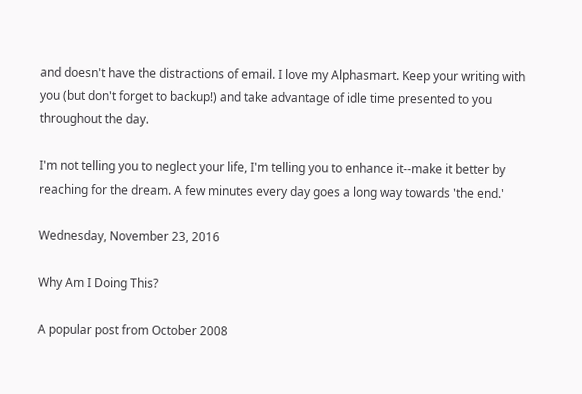and doesn't have the distractions of email. I love my Alphasmart. Keep your writing with you (but don't forget to backup!) and take advantage of idle time presented to you throughout the day.

I'm not telling you to neglect your life, I'm telling you to enhance it--make it better by reaching for the dream. A few minutes every day goes a long way towards 'the end.'

Wednesday, November 23, 2016

Why Am I Doing This?

A popular post from October 2008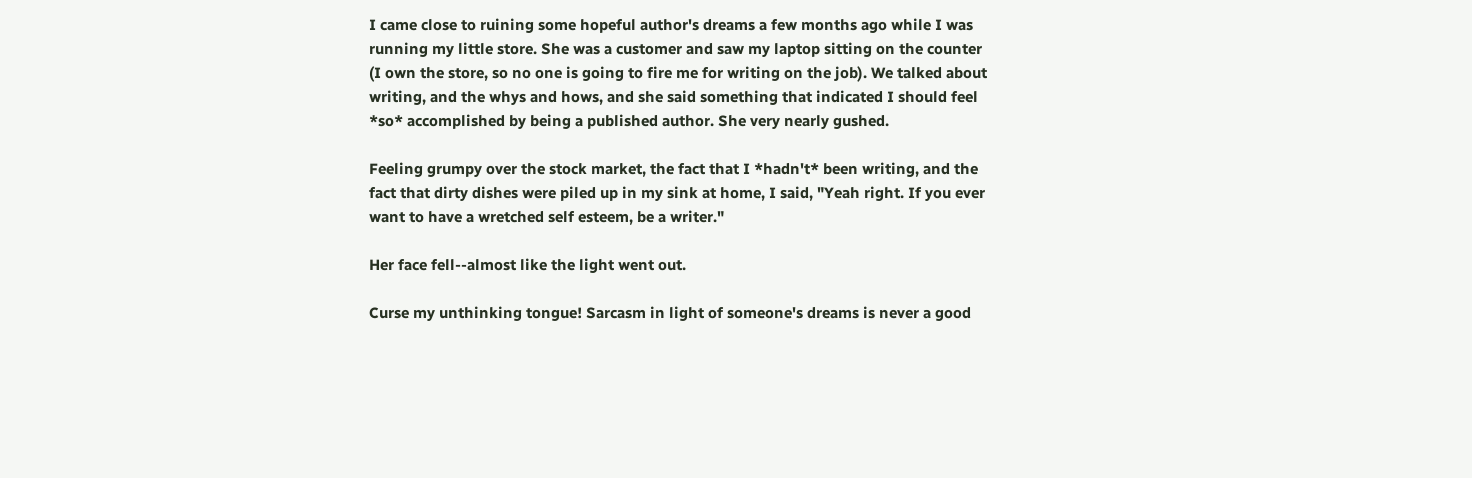I came close to ruining some hopeful author's dreams a few months ago while I was running my little store. She was a customer and saw my laptop sitting on the counter (I own the store, so no one is going to fire me for writing on the job). We talked about writing, and the whys and hows, and she said something that indicated I should feel *so* accomplished by being a published author. She very nearly gushed.

Feeling grumpy over the stock market, the fact that I *hadn't* been writing, and the fact that dirty dishes were piled up in my sink at home, I said, "Yeah right. If you ever want to have a wretched self esteem, be a writer."

Her face fell--almost like the light went out.

Curse my unthinking tongue! Sarcasm in light of someone's dreams is never a good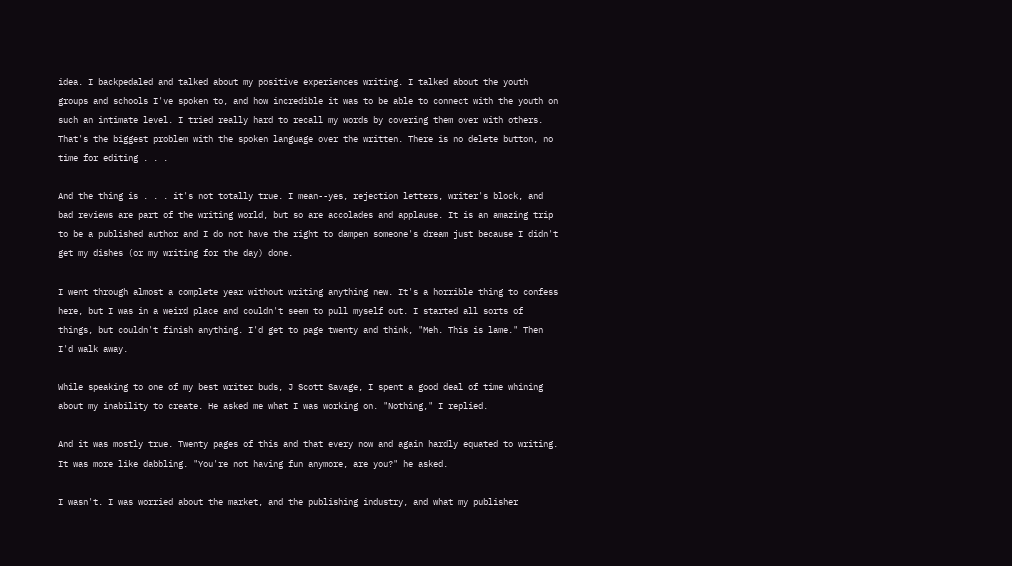idea. I backpedaled and talked about my positive experiences writing. I talked about the youth groups and schools I've spoken to, and how incredible it was to be able to connect with the youth on such an intimate level. I tried really hard to recall my words by covering them over with others. That's the biggest problem with the spoken language over the written. There is no delete button, no time for editing . . .

And the thing is . . . it's not totally true. I mean--yes, rejection letters, writer's block, and bad reviews are part of the writing world, but so are accolades and applause. It is an amazing trip to be a published author and I do not have the right to dampen someone's dream just because I didn't get my dishes (or my writing for the day) done.

I went through almost a complete year without writing anything new. It's a horrible thing to confess here, but I was in a weird place and couldn't seem to pull myself out. I started all sorts of things, but couldn't finish anything. I'd get to page twenty and think, "Meh. This is lame." Then I'd walk away.

While speaking to one of my best writer buds, J Scott Savage, I spent a good deal of time whining about my inability to create. He asked me what I was working on. "Nothing," I replied.

And it was mostly true. Twenty pages of this and that every now and again hardly equated to writing. It was more like dabbling. "You're not having fun anymore, are you?" he asked.

I wasn't. I was worried about the market, and the publishing industry, and what my publisher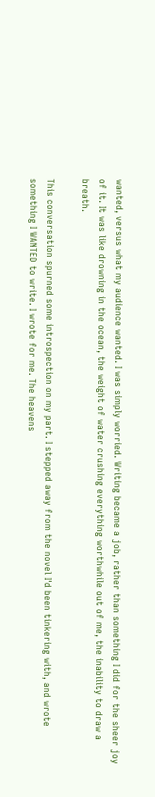wanted, versus what my audience wanted. I was simply worried. Writing became a job, rather than something I did for the sheer joy of it. It was like drowning in the ocean, the weight of water crushing everything worthwhile out of me, the inability to draw a breath.

This conversation spurned some introspection on my part. I stepped away from the novel I'd been tinkering with, and wrote something I WANTED to write. I wrote for me. The heavens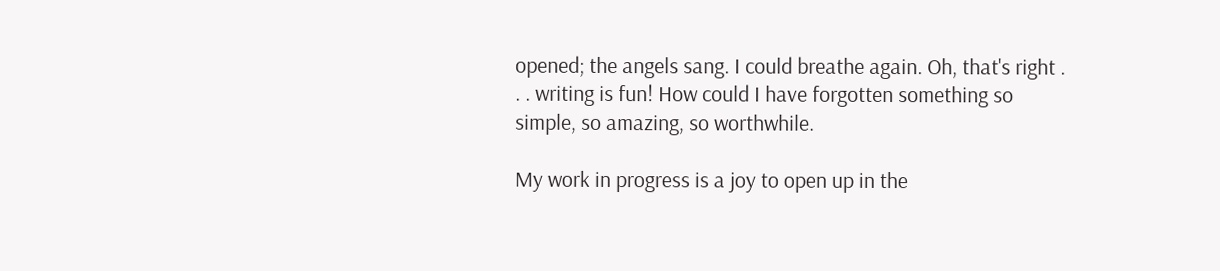opened; the angels sang. I could breathe again. Oh, that's right . . . writing is fun! How could I have forgotten something so simple, so amazing, so worthwhile.

My work in progress is a joy to open up in the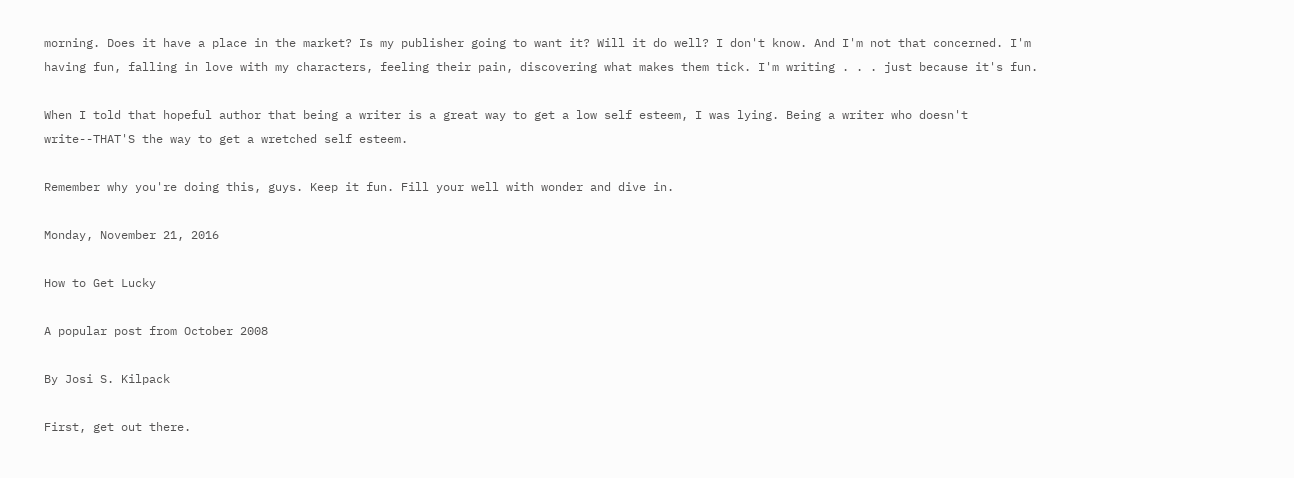morning. Does it have a place in the market? Is my publisher going to want it? Will it do well? I don't know. And I'm not that concerned. I'm having fun, falling in love with my characters, feeling their pain, discovering what makes them tick. I'm writing . . . just because it's fun.

When I told that hopeful author that being a writer is a great way to get a low self esteem, I was lying. Being a writer who doesn't write--THAT'S the way to get a wretched self esteem.

Remember why you're doing this, guys. Keep it fun. Fill your well with wonder and dive in.

Monday, November 21, 2016

How to Get Lucky

A popular post from October 2008

By Josi S. Kilpack

First, get out there.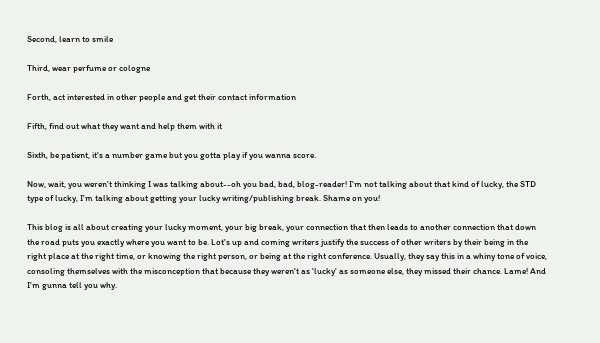Second, learn to smile

Third, wear perfume or cologne

Forth, act interested in other people and get their contact information

Fifth, find out what they want and help them with it

Sixth, be patient, it's a number game but you gotta play if you wanna score.

Now, wait, you weren't thinking I was talking about--oh you bad, bad, blog-reader! I'm not talking about that kind of lucky, the STD type of lucky, I'm talking about getting your lucky writing/publishing break. Shame on you!

This blog is all about creating your lucky moment, your big break, your connection that then leads to another connection that down the road puts you exactly where you want to be. Lot's up and coming writers justify the success of other writers by their being in the right place at the right time, or knowing the right person, or being at the right conference. Usually, they say this in a whiny tone of voice, consoling themselves with the misconception that because they weren't as 'lucky' as someone else, they missed their chance. Lame! And I'm gunna tell you why.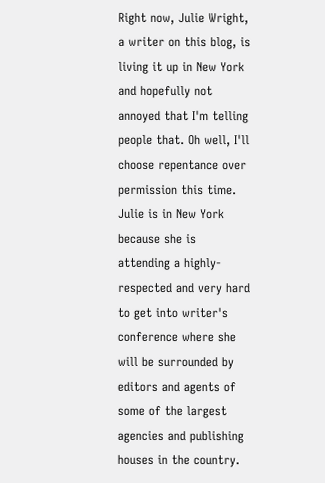Right now, Julie Wright, a writer on this blog, is living it up in New York and hopefully not annoyed that I'm telling people that. Oh well, I'll choose repentance over permission this time. Julie is in New York because she is attending a highly-respected and very hard to get into writer's conference where she will be surrounded by editors and agents of some of the largest agencies and publishing houses in the country.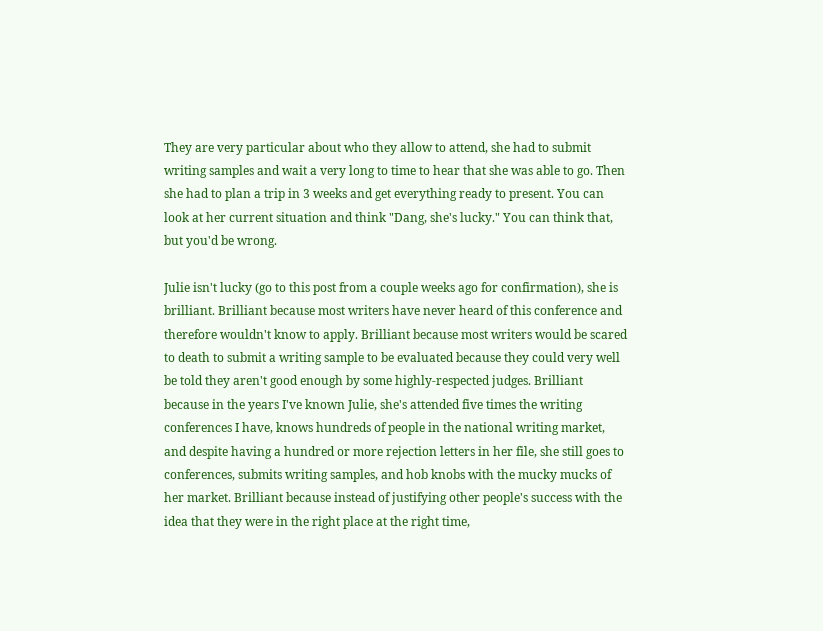They are very particular about who they allow to attend, she had to submit writing samples and wait a very long to time to hear that she was able to go. Then she had to plan a trip in 3 weeks and get everything ready to present. You can look at her current situation and think "Dang, she's lucky." You can think that, but you'd be wrong.

Julie isn't lucky (go to this post from a couple weeks ago for confirmation), she is brilliant. Brilliant because most writers have never heard of this conference and therefore wouldn't know to apply. Brilliant because most writers would be scared to death to submit a writing sample to be evaluated because they could very well be told they aren't good enough by some highly-respected judges. Brilliant because in the years I've known Julie, she's attended five times the writing conferences I have, knows hundreds of people in the national writing market, and despite having a hundred or more rejection letters in her file, she still goes to conferences, submits writing samples, and hob knobs with the mucky mucks of her market. Brilliant because instead of justifying other people's success with the idea that they were in the right place at the right time,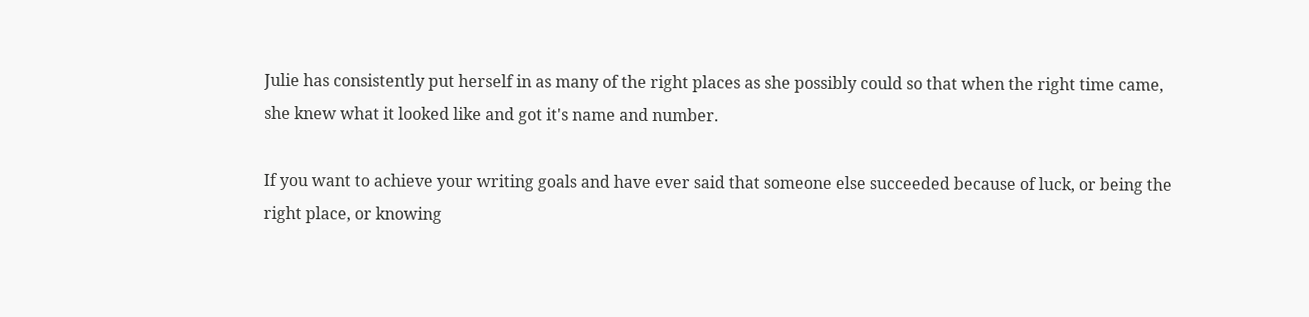Julie has consistently put herself in as many of the right places as she possibly could so that when the right time came, she knew what it looked like and got it's name and number.

If you want to achieve your writing goals and have ever said that someone else succeeded because of luck, or being the right place, or knowing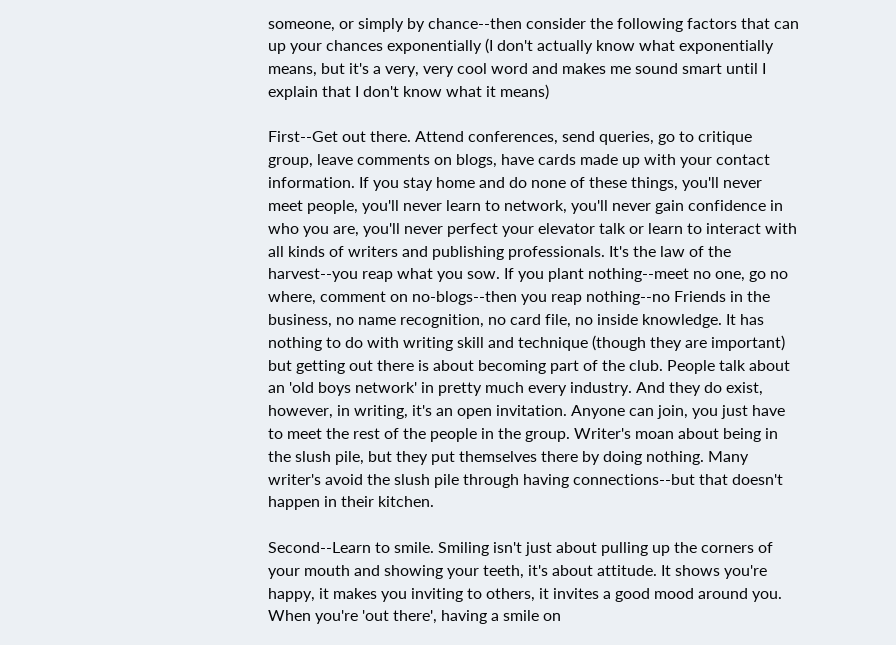someone, or simply by chance--then consider the following factors that can up your chances exponentially (I don't actually know what exponentially means, but it's a very, very cool word and makes me sound smart until I explain that I don't know what it means)

First--Get out there. Attend conferences, send queries, go to critique group, leave comments on blogs, have cards made up with your contact information. If you stay home and do none of these things, you'll never meet people, you'll never learn to network, you'll never gain confidence in who you are, you'll never perfect your elevator talk or learn to interact with all kinds of writers and publishing professionals. It's the law of the harvest--you reap what you sow. If you plant nothing--meet no one, go no where, comment on no-blogs--then you reap nothing--no Friends in the business, no name recognition, no card file, no inside knowledge. It has nothing to do with writing skill and technique (though they are important) but getting out there is about becoming part of the club. People talk about an 'old boys network' in pretty much every industry. And they do exist, however, in writing, it's an open invitation. Anyone can join, you just have to meet the rest of the people in the group. Writer's moan about being in the slush pile, but they put themselves there by doing nothing. Many writer's avoid the slush pile through having connections--but that doesn't happen in their kitchen.

Second--Learn to smile. Smiling isn't just about pulling up the corners of your mouth and showing your teeth, it's about attitude. It shows you're happy, it makes you inviting to others, it invites a good mood around you. When you're 'out there', having a smile on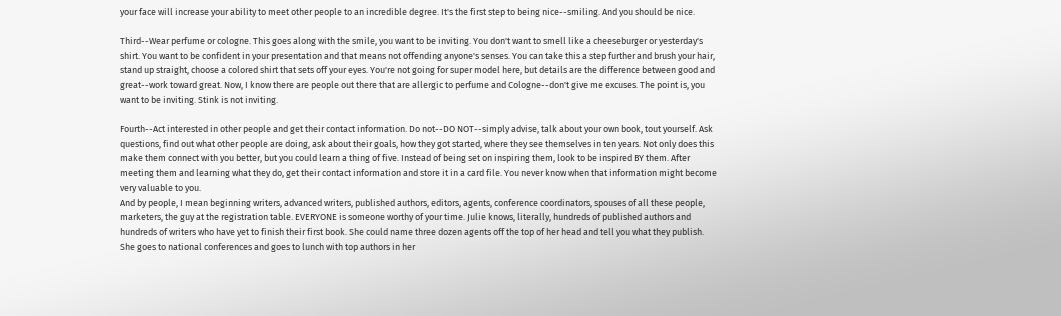your face will increase your ability to meet other people to an incredible degree. It's the first step to being nice--smiling. And you should be nice.

Third--Wear perfume or cologne. This goes along with the smile, you want to be inviting. You don't want to smell like a cheeseburger or yesterday's shirt. You want to be confident in your presentation and that means not offending anyone's senses. You can take this a step further and brush your hair, stand up straight, choose a colored shirt that sets off your eyes. You're not going for super model here, but details are the difference between good and great--work toward great. Now, I know there are people out there that are allergic to perfume and Cologne--don't give me excuses. The point is, you want to be inviting. Stink is not inviting.

Fourth--Act interested in other people and get their contact information. Do not--DO NOT--simply advise, talk about your own book, tout yourself. Ask questions, find out what other people are doing, ask about their goals, how they got started, where they see themselves in ten years. Not only does this make them connect with you better, but you could learn a thing of five. Instead of being set on inspiring them, look to be inspired BY them. After meeting them and learning what they do, get their contact information and store it in a card file. You never know when that information might become very valuable to you.
And by people, I mean beginning writers, advanced writers, published authors, editors, agents, conference coordinators, spouses of all these people, marketers, the guy at the registration table. EVERYONE is someone worthy of your time. Julie knows, literally, hundreds of published authors and hundreds of writers who have yet to finish their first book. She could name three dozen agents off the top of her head and tell you what they publish. She goes to national conferences and goes to lunch with top authors in her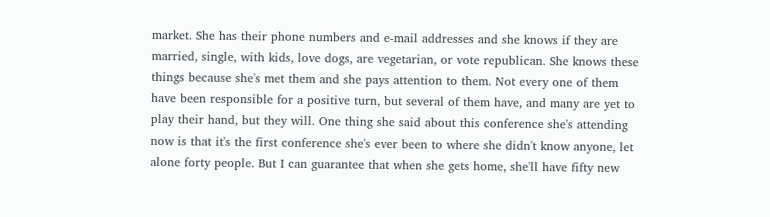market. She has their phone numbers and e-mail addresses and she knows if they are married, single, with kids, love dogs, are vegetarian, or vote republican. She knows these things because she's met them and she pays attention to them. Not every one of them have been responsible for a positive turn, but several of them have, and many are yet to play their hand, but they will. One thing she said about this conference she's attending now is that it's the first conference she's ever been to where she didn't know anyone, let alone forty people. But I can guarantee that when she gets home, she'll have fifty new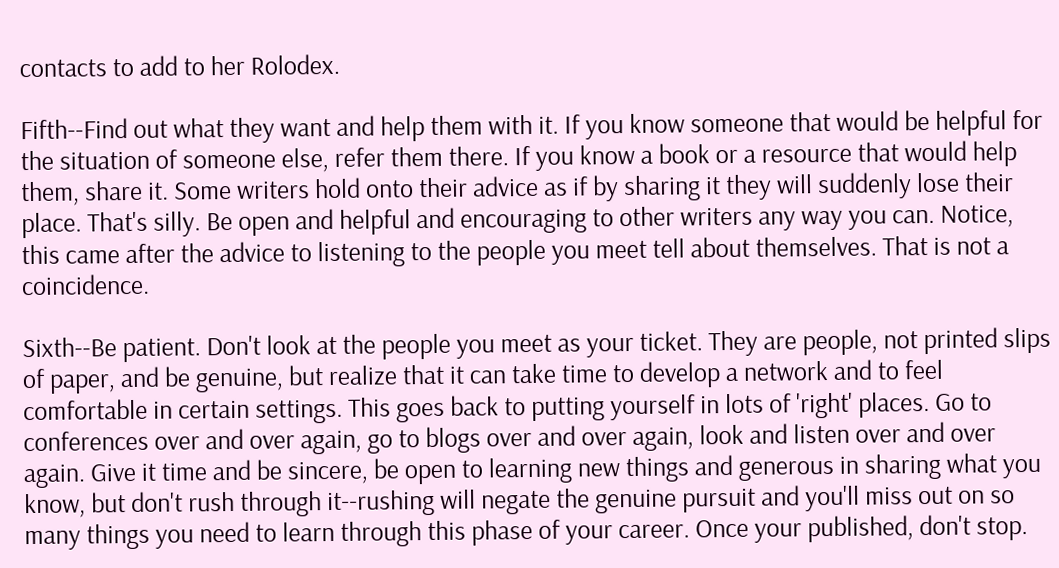contacts to add to her Rolodex.

Fifth--Find out what they want and help them with it. If you know someone that would be helpful for the situation of someone else, refer them there. If you know a book or a resource that would help them, share it. Some writers hold onto their advice as if by sharing it they will suddenly lose their place. That's silly. Be open and helpful and encouraging to other writers any way you can. Notice, this came after the advice to listening to the people you meet tell about themselves. That is not a coincidence.

Sixth--Be patient. Don't look at the people you meet as your ticket. They are people, not printed slips of paper, and be genuine, but realize that it can take time to develop a network and to feel comfortable in certain settings. This goes back to putting yourself in lots of 'right' places. Go to conferences over and over again, go to blogs over and over again, look and listen over and over again. Give it time and be sincere, be open to learning new things and generous in sharing what you know, but don't rush through it--rushing will negate the genuine pursuit and you'll miss out on so many things you need to learn through this phase of your career. Once your published, don't stop.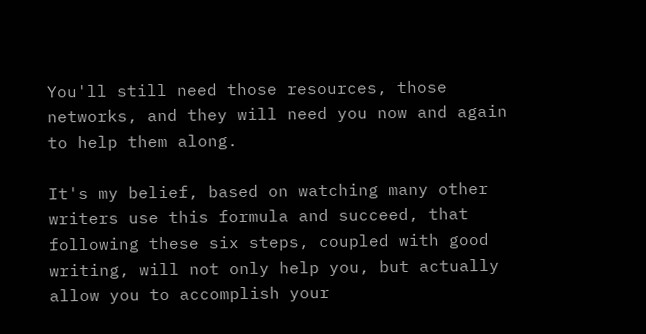You'll still need those resources, those networks, and they will need you now and again to help them along.

It's my belief, based on watching many other writers use this formula and succeed, that following these six steps, coupled with good writing, will not only help you, but actually allow you to accomplish your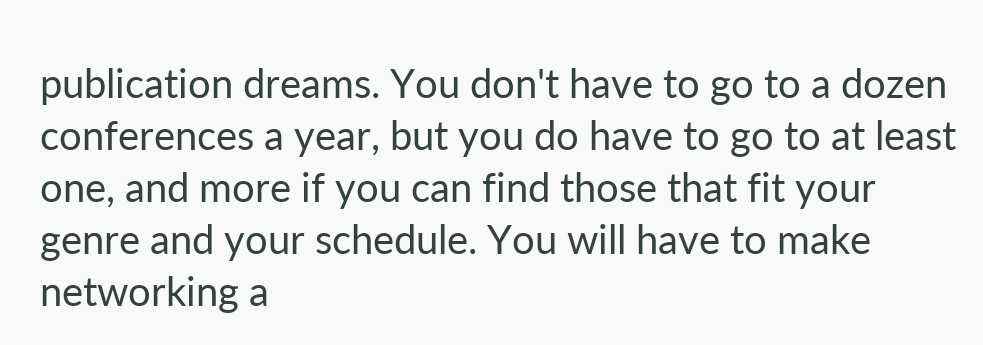publication dreams. You don't have to go to a dozen conferences a year, but you do have to go to at least one, and more if you can find those that fit your genre and your schedule. You will have to make networking a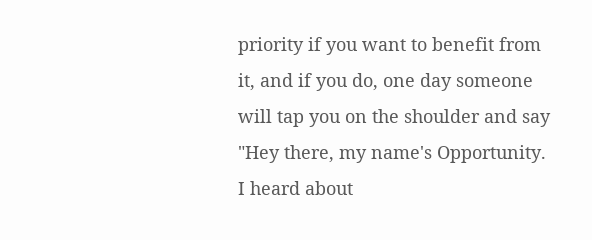priority if you want to benefit from it, and if you do, one day someone will tap you on the shoulder and say "Hey there, my name's Opportunity. I heard about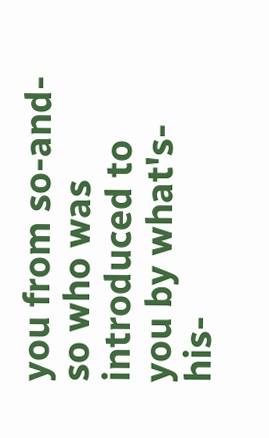you from so-and-so who was introduced to you by what's-his-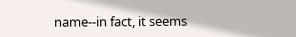name--in fact, it seems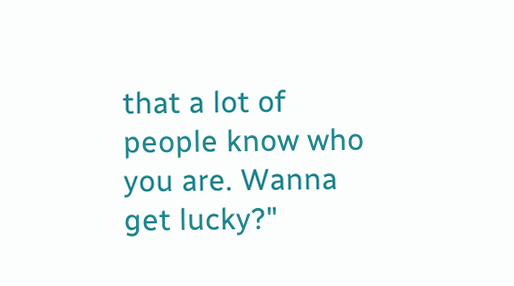that a lot of people know who you are. Wanna get lucky?"